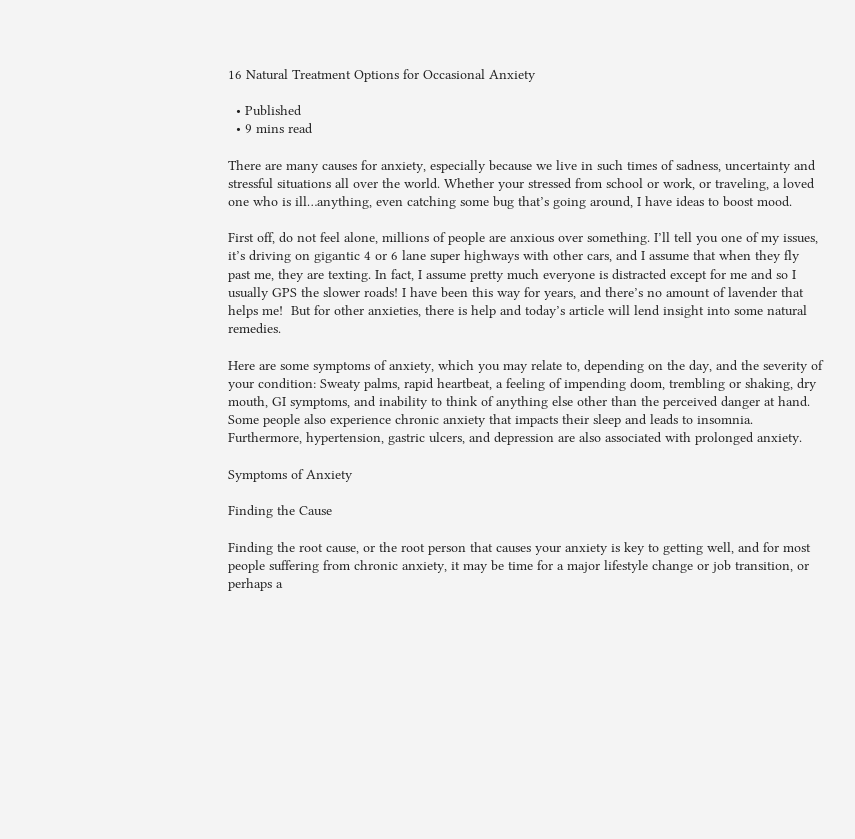16 Natural Treatment Options for Occasional Anxiety

  • Published
  • 9 mins read

There are many causes for anxiety, especially because we live in such times of sadness, uncertainty and stressful situations all over the world. Whether your stressed from school or work, or traveling, a loved one who is ill…anything, even catching some bug that’s going around, I have ideas to boost mood.

First off, do not feel alone, millions of people are anxious over something. I’ll tell you one of my issues, it’s driving on gigantic 4 or 6 lane super highways with other cars, and I assume that when they fly past me, they are texting. In fact, I assume pretty much everyone is distracted except for me and so I usually GPS the slower roads! I have been this way for years, and there’s no amount of lavender that helps me!  But for other anxieties, there is help and today’s article will lend insight into some natural remedies.

Here are some symptoms of anxiety, which you may relate to, depending on the day, and the severity of your condition: Sweaty palms, rapid heartbeat, a feeling of impending doom, trembling or shaking, dry mouth, GI symptoms, and inability to think of anything else other than the perceived danger at hand. Some people also experience chronic anxiety that impacts their sleep and leads to insomnia. Furthermore, hypertension, gastric ulcers, and depression are also associated with prolonged anxiety.

Symptoms of Anxiety

Finding the Cause

Finding the root cause, or the root person that causes your anxiety is key to getting well, and for most people suffering from chronic anxiety, it may be time for a major lifestyle change or job transition, or perhaps a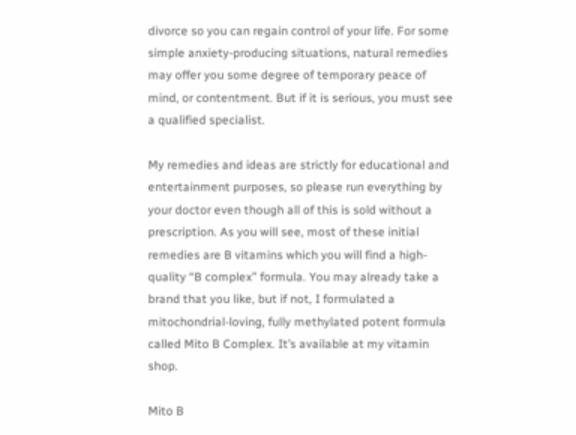divorce so you can regain control of your life. For some simple anxiety-producing situations, natural remedies may offer you some degree of temporary peace of mind, or contentment. But if it is serious, you must see a qualified specialist.

My remedies and ideas are strictly for educational and entertainment purposes, so please run everything by your doctor even though all of this is sold without a prescription. As you will see, most of these initial remedies are B vitamins which you will find a high-quality “B complex” formula. You may already take a brand that you like, but if not, I formulated a mitochondrial-loving, fully methylated potent formula called Mito B Complex. It’s available at my vitamin shop.

Mito B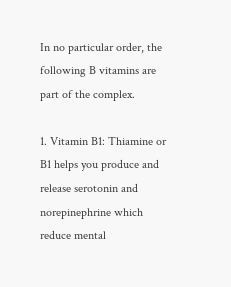In no particular order, the following B vitamins are part of the complex.

1. Vitamin B1: Thiamine or B1 helps you produce and release serotonin and norepinephrine which reduce mental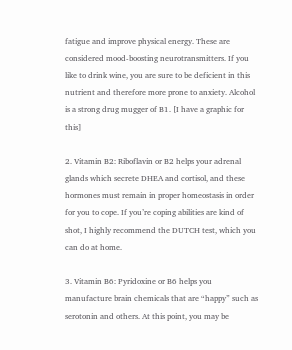fatigue and improve physical energy. These are considered mood-boosting neurotransmitters. If you like to drink wine, you are sure to be deficient in this nutrient and therefore more prone to anxiety. Alcohol is a strong drug mugger of B1. [I have a graphic for this]

2. Vitamin B2: Riboflavin or B2 helps your adrenal glands which secrete DHEA and cortisol, and these hormones must remain in proper homeostasis in order for you to cope. If you’re coping abilities are kind of shot, I highly recommend the DUTCH test, which you can do at home.

3. Vitamin B6: Pyridoxine or B6 helps you manufacture brain chemicals that are “happy” such as serotonin and others. At this point, you may be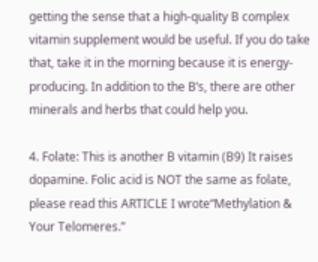getting the sense that a high-quality B complex vitamin supplement would be useful. If you do take that, take it in the morning because it is energy-producing. In addition to the B’s, there are other minerals and herbs that could help you.

4. Folate: This is another B vitamin (B9) It raises dopamine. Folic acid is NOT the same as folate, please read this ARTICLE I wrote“Methylation & Your Telomeres.”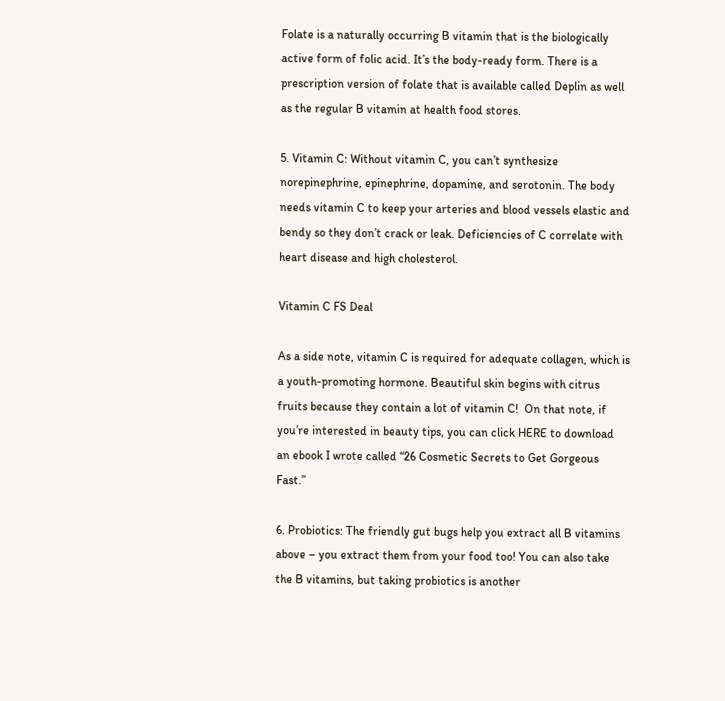Folate is a naturally occurring B vitamin that is the biologically active form of folic acid. It’s the body-ready form. There is a prescription version of folate that is available called Deplin as well as the regular B vitamin at health food stores.

5. Vitamin C: Without vitamin C, you can’t synthesize norepinephrine, epinephrine, dopamine, and serotonin. The body needs vitamin C to keep your arteries and blood vessels elastic and bendy so they don’t crack or leak. Deficiencies of C correlate with heart disease and high cholesterol.

Vitamin C FS Deal

As a side note, vitamin C is required for adequate collagen, which is a youth-promoting hormone. Beautiful skin begins with citrus fruits because they contain a lot of vitamin C!  On that note, if you’re interested in beauty tips, you can click HERE to download an ebook I wrote called “26 Cosmetic Secrets to Get Gorgeous Fast.”

6. Probiotics: The friendly gut bugs help you extract all B vitamins above – you extract them from your food too! You can also take the B vitamins, but taking probiotics is another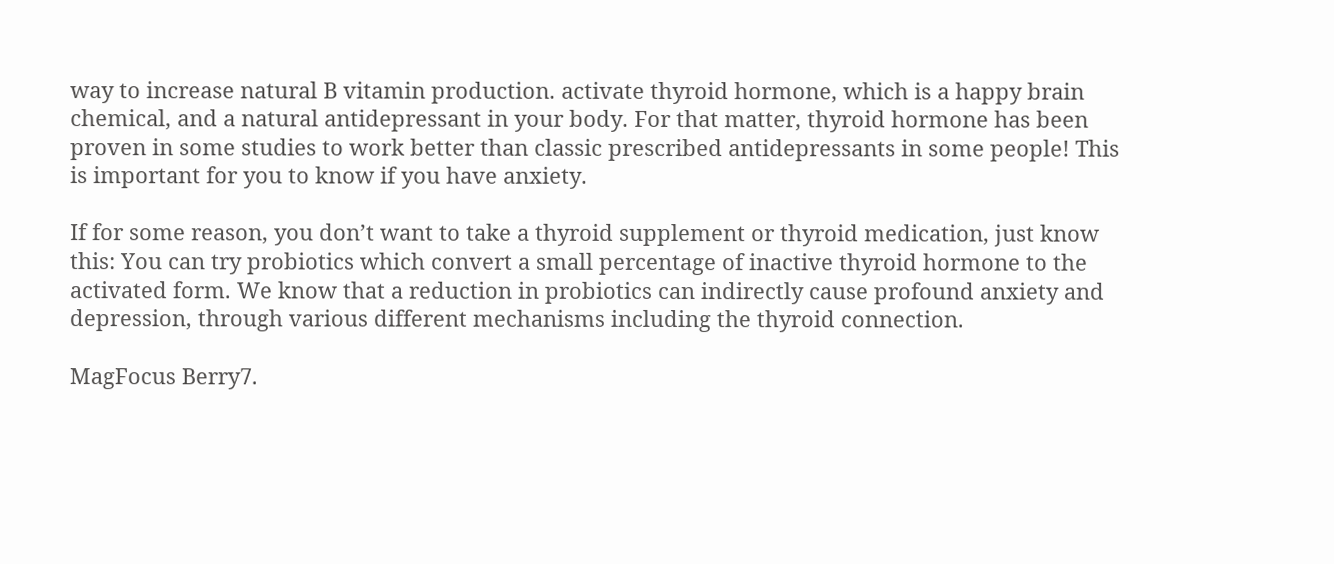way to increase natural B vitamin production. activate thyroid hormone, which is a happy brain chemical, and a natural antidepressant in your body. For that matter, thyroid hormone has been proven in some studies to work better than classic prescribed antidepressants in some people! This is important for you to know if you have anxiety.

If for some reason, you don’t want to take a thyroid supplement or thyroid medication, just know this: You can try probiotics which convert a small percentage of inactive thyroid hormone to the activated form. We know that a reduction in probiotics can indirectly cause profound anxiety and depression, through various different mechanisms including the thyroid connection.

MagFocus Berry7.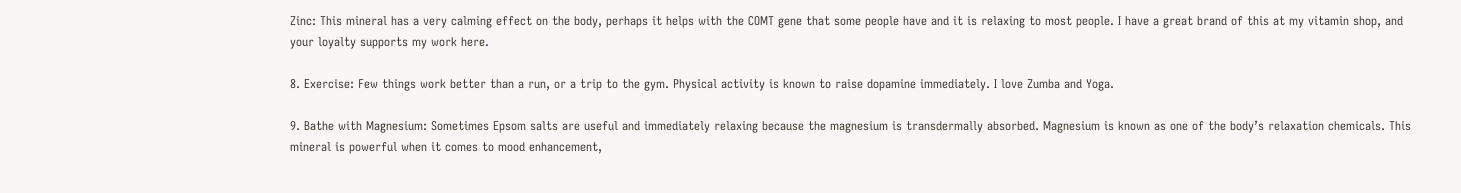Zinc: This mineral has a very calming effect on the body, perhaps it helps with the COMT gene that some people have and it is relaxing to most people. I have a great brand of this at my vitamin shop, and your loyalty supports my work here.

8. Exercise: Few things work better than a run, or a trip to the gym. Physical activity is known to raise dopamine immediately. I love Zumba and Yoga.

9. Bathe with Magnesium: Sometimes Epsom salts are useful and immediately relaxing because the magnesium is transdermally absorbed. Magnesium is known as one of the body’s relaxation chemicals. This mineral is powerful when it comes to mood enhancement,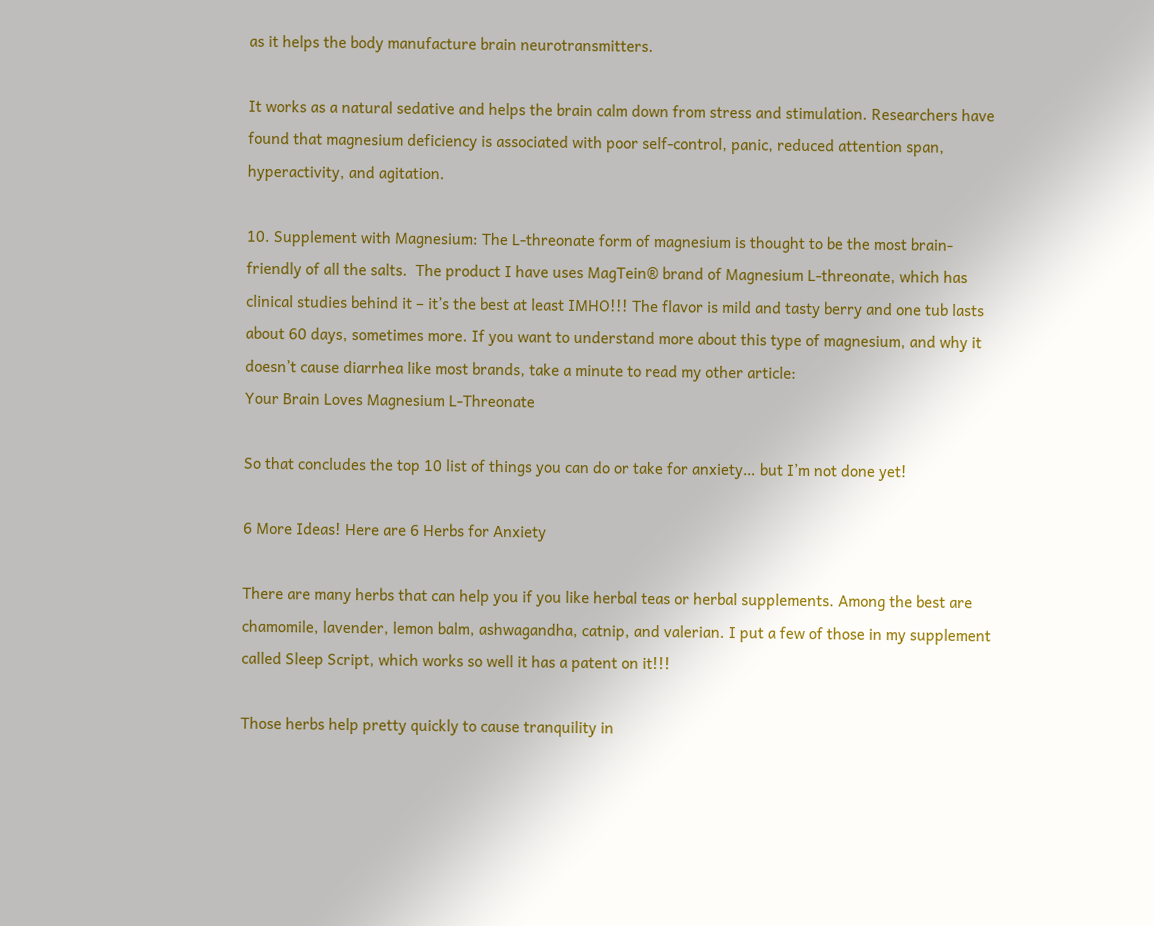as it helps the body manufacture brain neurotransmitters.

It works as a natural sedative and helps the brain calm down from stress and stimulation. Researchers have found that magnesium deficiency is associated with poor self-control, panic, reduced attention span, hyperactivity, and agitation.

10. Supplement with Magnesium: The L-threonate form of magnesium is thought to be the most brain-friendly of all the salts.  The product I have uses MagTein® brand of Magnesium L-threonate, which has clinical studies behind it – it’s the best at least IMHO!!! The flavor is mild and tasty berry and one tub lasts about 60 days, sometimes more. If you want to understand more about this type of magnesium, and why it doesn’t cause diarrhea like most brands, take a minute to read my other article:
Your Brain Loves Magnesium L-Threonate

So that concludes the top 10 list of things you can do or take for anxiety… but I’m not done yet!

6 More Ideas! Here are 6 Herbs for Anxiety

There are many herbs that can help you if you like herbal teas or herbal supplements. Among the best are chamomile, lavender, lemon balm, ashwagandha, catnip, and valerian. I put a few of those in my supplement called Sleep Script, which works so well it has a patent on it!!!

Those herbs help pretty quickly to cause tranquility in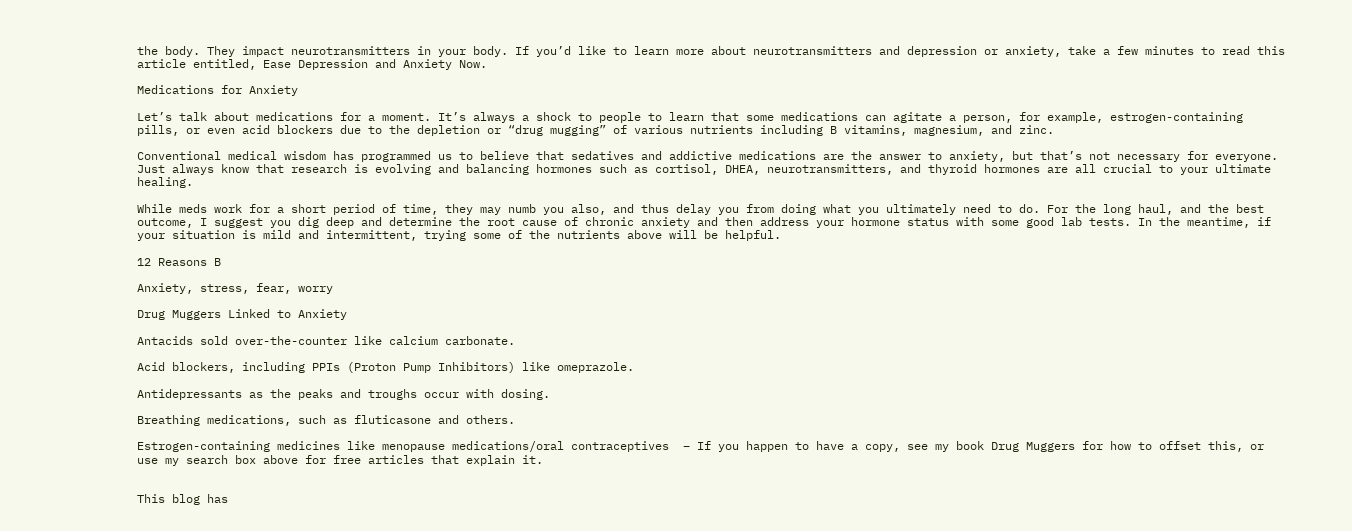the body. They impact neurotransmitters in your body. If you’d like to learn more about neurotransmitters and depression or anxiety, take a few minutes to read this article entitled, Ease Depression and Anxiety Now.

Medications for Anxiety

Let’s talk about medications for a moment. It’s always a shock to people to learn that some medications can agitate a person, for example, estrogen-containing pills, or even acid blockers due to the depletion or “drug mugging” of various nutrients including B vitamins, magnesium, and zinc.

Conventional medical wisdom has programmed us to believe that sedatives and addictive medications are the answer to anxiety, but that’s not necessary for everyone. Just always know that research is evolving and balancing hormones such as cortisol, DHEA, neurotransmitters, and thyroid hormones are all crucial to your ultimate healing.

While meds work for a short period of time, they may numb you also, and thus delay you from doing what you ultimately need to do. For the long haul, and the best outcome, I suggest you dig deep and determine the root cause of chronic anxiety and then address your hormone status with some good lab tests. In the meantime, if your situation is mild and intermittent, trying some of the nutrients above will be helpful.

12 Reasons B

Anxiety, stress, fear, worry

Drug Muggers Linked to Anxiety

Antacids sold over-the-counter like calcium carbonate.

Acid blockers, including PPIs (Proton Pump Inhibitors) like omeprazole.

Antidepressants as the peaks and troughs occur with dosing.

Breathing medications, such as fluticasone and others.

Estrogen-containing medicines like menopause medications/oral contraceptives  – If you happen to have a copy, see my book Drug Muggers for how to offset this, or use my search box above for free articles that explain it.


This blog has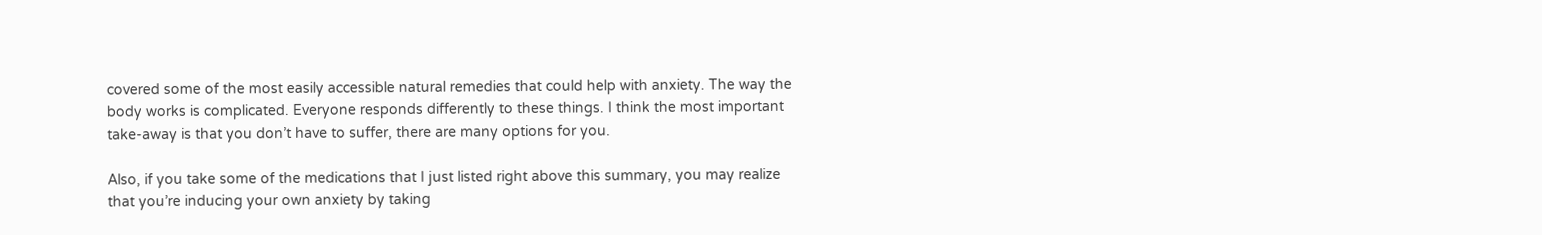covered some of the most easily accessible natural remedies that could help with anxiety. The way the body works is complicated. Everyone responds differently to these things. I think the most important take-away is that you don’t have to suffer, there are many options for you.

Also, if you take some of the medications that I just listed right above this summary, you may realize that you’re inducing your own anxiety by taking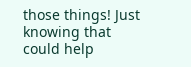those things! Just knowing that could help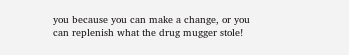you because you can make a change, or you can replenish what the drug mugger stole!